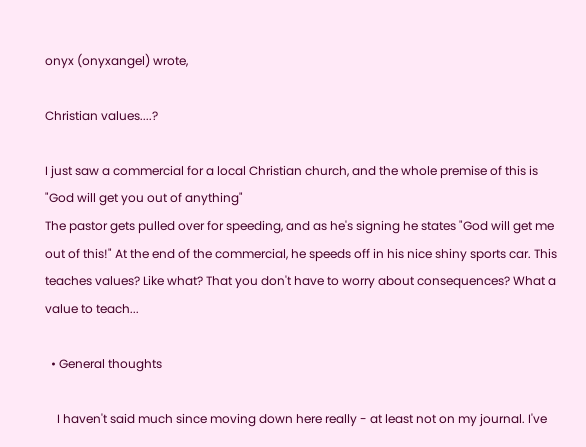onyx (onyxangel) wrote,

Christian values....?

I just saw a commercial for a local Christian church, and the whole premise of this is "God will get you out of anything"
The pastor gets pulled over for speeding, and as he's signing he states "God will get me out of this!" At the end of the commercial, he speeds off in his nice shiny sports car. This teaches values? Like what? That you don't have to worry about consequences? What a value to teach...

  • General thoughts

    I haven't said much since moving down here really - at least not on my journal. I've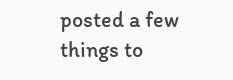posted a few things to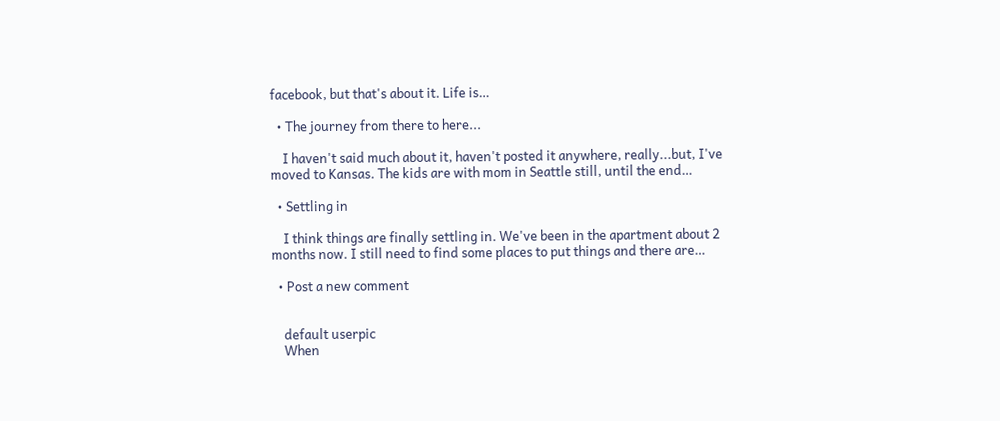facebook, but that's about it. Life is…

  • The journey from there to here...

    I haven't said much about it, haven't posted it anywhere, really...but, I've moved to Kansas. The kids are with mom in Seattle still, until the end…

  • Settling in

    I think things are finally settling in. We've been in the apartment about 2 months now. I still need to find some places to put things and there are…

  • Post a new comment


    default userpic
    When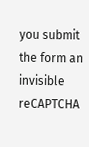you submit the form an invisible reCAPTCHA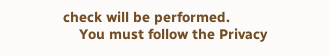check will be performed.
    You must follow the Privacy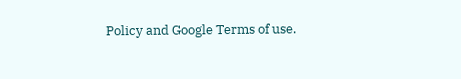Policy and Google Terms of use.